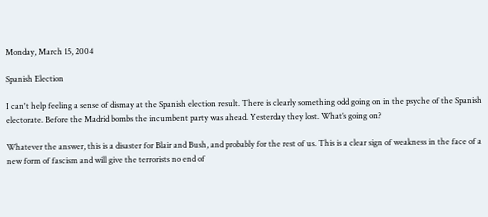Monday, March 15, 2004

Spanish Election

I can't help feeling a sense of dismay at the Spanish election result. There is clearly something odd going on in the psyche of the Spanish electorate. Before the Madrid bombs the incumbent party was ahead. Yesterday they lost. What’s going on?

Whatever the answer, this is a disaster for Blair and Bush, and probably for the rest of us. This is a clear sign of weakness in the face of a new form of fascism and will give the terrorists no end of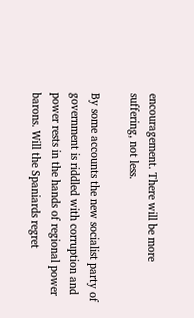encouragement. There will be more suffering, not less.

By some accounts the new socialist party of government is riddled with corruption and power rests in the hands of regional power barons. Will the Spaniards regret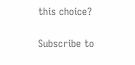this choice?

Subscribe to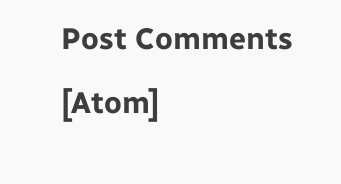Post Comments [Atom]